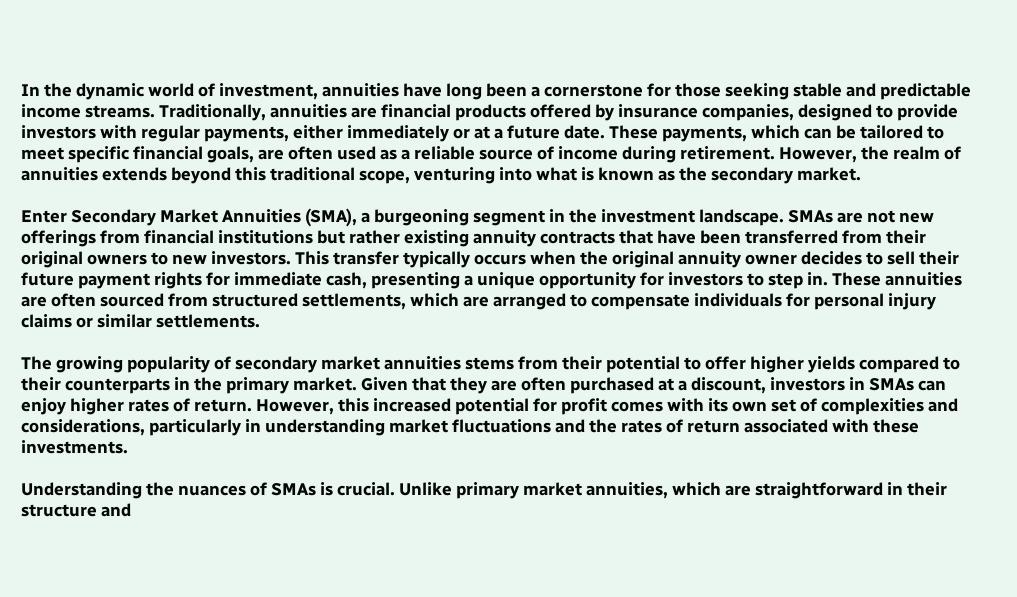In the dynamic world of investment, annuities have long been a cornerstone for those seeking stable and predictable income streams. Traditionally, annuities are financial products offered by insurance companies, designed to provide investors with regular payments, either immediately or at a future date. These payments, which can be tailored to meet specific financial goals, are often used as a reliable source of income during retirement. However, the realm of annuities extends beyond this traditional scope, venturing into what is known as the secondary market.

Enter Secondary Market Annuities (SMA), a burgeoning segment in the investment landscape. SMAs are not new offerings from financial institutions but rather existing annuity contracts that have been transferred from their original owners to new investors. This transfer typically occurs when the original annuity owner decides to sell their future payment rights for immediate cash, presenting a unique opportunity for investors to step in. These annuities are often sourced from structured settlements, which are arranged to compensate individuals for personal injury claims or similar settlements.

The growing popularity of secondary market annuities stems from their potential to offer higher yields compared to their counterparts in the primary market. Given that they are often purchased at a discount, investors in SMAs can enjoy higher rates of return. However, this increased potential for profit comes with its own set of complexities and considerations, particularly in understanding market fluctuations and the rates of return associated with these investments.

Understanding the nuances of SMAs is crucial. Unlike primary market annuities, which are straightforward in their structure and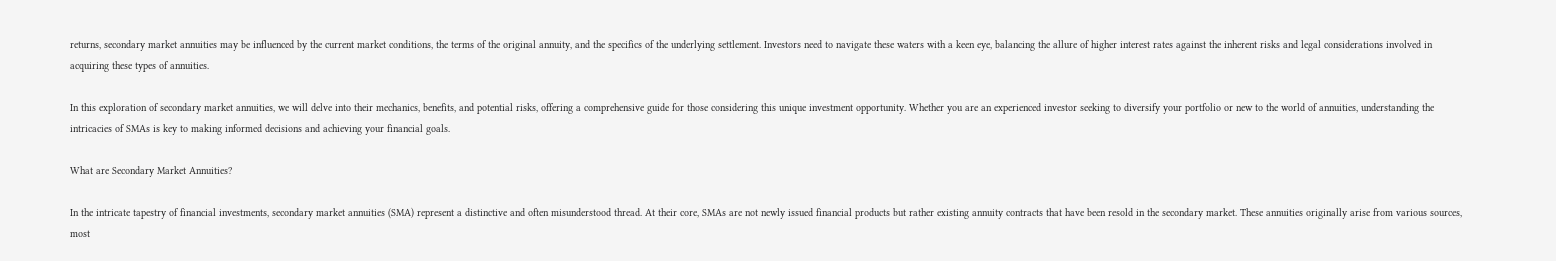returns, secondary market annuities may be influenced by the current market conditions, the terms of the original annuity, and the specifics of the underlying settlement. Investors need to navigate these waters with a keen eye, balancing the allure of higher interest rates against the inherent risks and legal considerations involved in acquiring these types of annuities.

In this exploration of secondary market annuities, we will delve into their mechanics, benefits, and potential risks, offering a comprehensive guide for those considering this unique investment opportunity. Whether you are an experienced investor seeking to diversify your portfolio or new to the world of annuities, understanding the intricacies of SMAs is key to making informed decisions and achieving your financial goals.

What are Secondary Market Annuities?

In the intricate tapestry of financial investments, secondary market annuities (SMA) represent a distinctive and often misunderstood thread. At their core, SMAs are not newly issued financial products but rather existing annuity contracts that have been resold in the secondary market. These annuities originally arise from various sources, most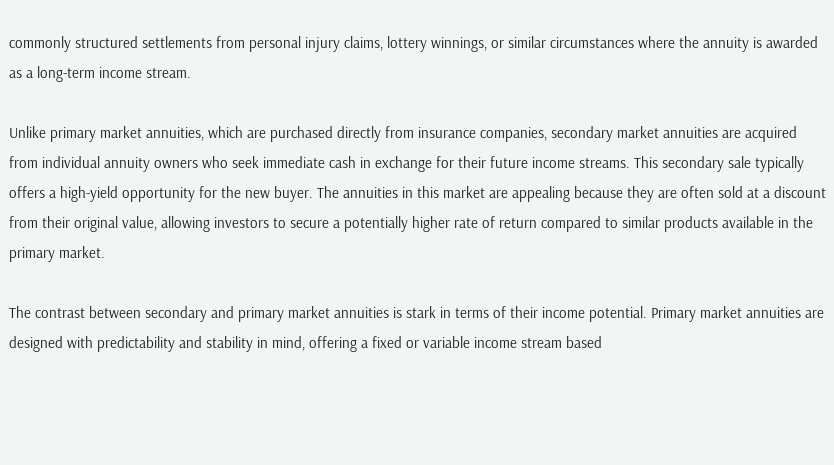commonly structured settlements from personal injury claims, lottery winnings, or similar circumstances where the annuity is awarded as a long-term income stream.

Unlike primary market annuities, which are purchased directly from insurance companies, secondary market annuities are acquired from individual annuity owners who seek immediate cash in exchange for their future income streams. This secondary sale typically offers a high-yield opportunity for the new buyer. The annuities in this market are appealing because they are often sold at a discount from their original value, allowing investors to secure a potentially higher rate of return compared to similar products available in the primary market.

The contrast between secondary and primary market annuities is stark in terms of their income potential. Primary market annuities are designed with predictability and stability in mind, offering a fixed or variable income stream based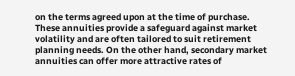on the terms agreed upon at the time of purchase. These annuities provide a safeguard against market volatility and are often tailored to suit retirement planning needs. On the other hand, secondary market annuities can offer more attractive rates of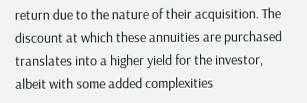return due to the nature of their acquisition. The discount at which these annuities are purchased translates into a higher yield for the investor, albeit with some added complexities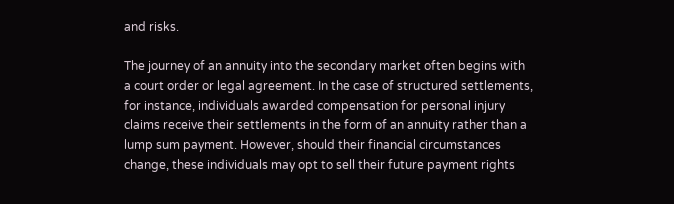and risks.

The journey of an annuity into the secondary market often begins with a court order or legal agreement. In the case of structured settlements, for instance, individuals awarded compensation for personal injury claims receive their settlements in the form of an annuity rather than a lump sum payment. However, should their financial circumstances change, these individuals may opt to sell their future payment rights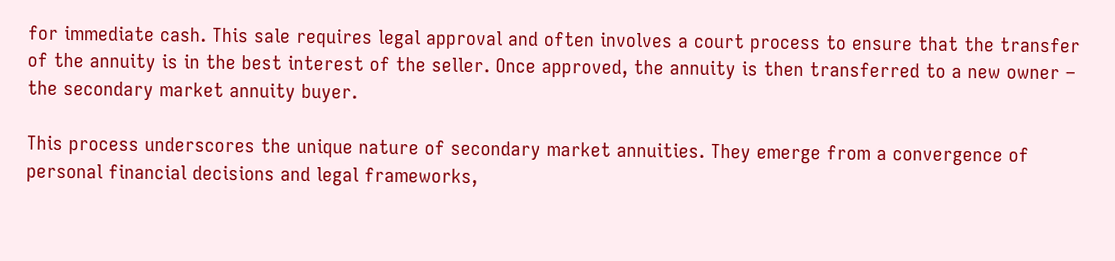for immediate cash. This sale requires legal approval and often involves a court process to ensure that the transfer of the annuity is in the best interest of the seller. Once approved, the annuity is then transferred to a new owner – the secondary market annuity buyer.

This process underscores the unique nature of secondary market annuities. They emerge from a convergence of personal financial decisions and legal frameworks,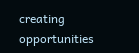creating opportunities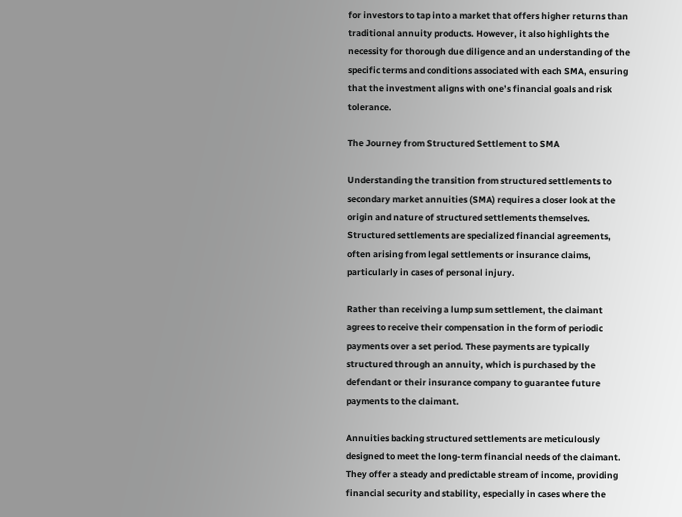for investors to tap into a market that offers higher returns than traditional annuity products. However, it also highlights the necessity for thorough due diligence and an understanding of the specific terms and conditions associated with each SMA, ensuring that the investment aligns with one’s financial goals and risk tolerance.

The Journey from Structured Settlement to SMA

Understanding the transition from structured settlements to secondary market annuities (SMA) requires a closer look at the origin and nature of structured settlements themselves. Structured settlements are specialized financial agreements, often arising from legal settlements or insurance claims, particularly in cases of personal injury.

Rather than receiving a lump sum settlement, the claimant agrees to receive their compensation in the form of periodic payments over a set period. These payments are typically structured through an annuity, which is purchased by the defendant or their insurance company to guarantee future payments to the claimant.

Annuities backing structured settlements are meticulously designed to meet the long-term financial needs of the claimant. They offer a steady and predictable stream of income, providing financial security and stability, especially in cases where the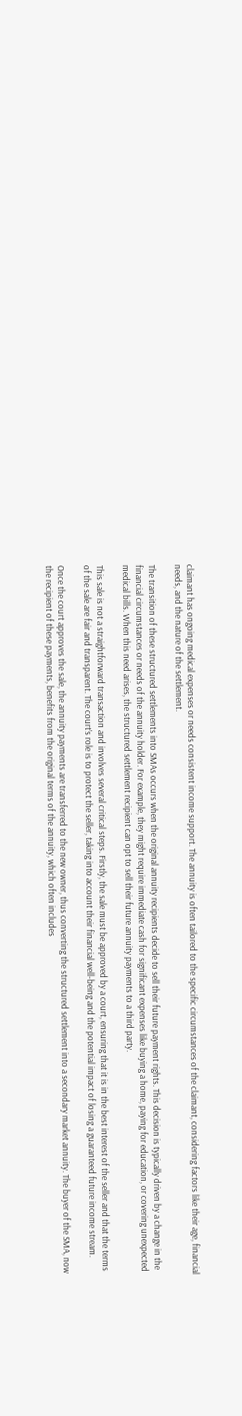claimant has ongoing medical expenses or needs consistent income support. The annuity is often tailored to the specific circumstances of the claimant, considering factors like their age, financial needs, and the nature of the settlement.

The transition of these structured settlements into SMAs occurs when the original annuity recipients decide to sell their future payment rights. This decision is typically driven by a change in the financial circumstances or needs of the annuity holder. For example, they might require immediate cash for significant expenses like buying a home, paying for education, or covering unexpected medical bills. When this need arises, the structured settlement recipient can opt to sell their future annuity payments to a third party.

This sale is not a straightforward transaction and involves several critical steps. Firstly, the sale must be approved by a court, ensuring that it is in the best interest of the seller and that the terms of the sale are fair and transparent. The court’s role is to protect the seller, taking into account their financial well-being and the potential impact of losing a guaranteed future income stream.

Once the court approves the sale, the annuity payments are transferred to the new owner, thus converting the structured settlement into a secondary market annuity. The buyer of the SMA, now the recipient of these payments, benefits from the original terms of the annuity, which often includes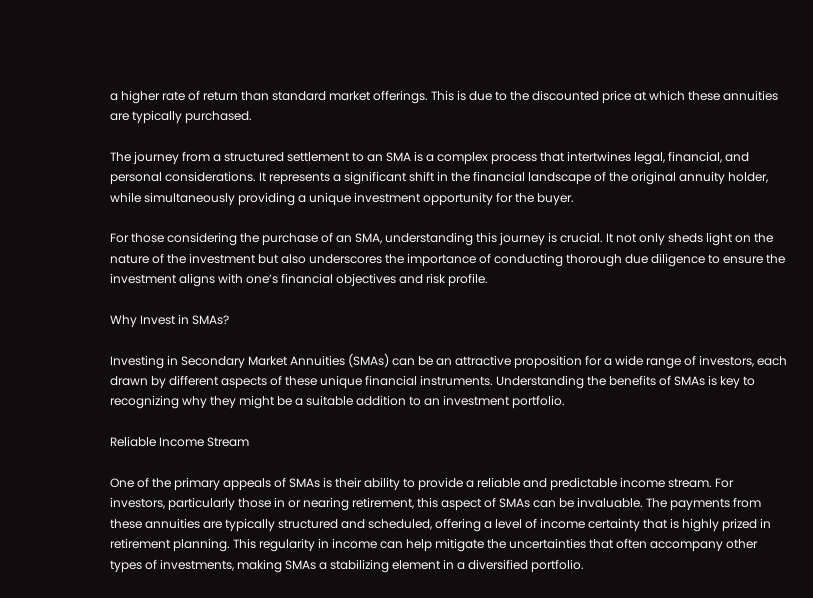a higher rate of return than standard market offerings. This is due to the discounted price at which these annuities are typically purchased.

The journey from a structured settlement to an SMA is a complex process that intertwines legal, financial, and personal considerations. It represents a significant shift in the financial landscape of the original annuity holder, while simultaneously providing a unique investment opportunity for the buyer.

For those considering the purchase of an SMA, understanding this journey is crucial. It not only sheds light on the nature of the investment but also underscores the importance of conducting thorough due diligence to ensure the investment aligns with one’s financial objectives and risk profile.

Why Invest in SMAs?

Investing in Secondary Market Annuities (SMAs) can be an attractive proposition for a wide range of investors, each drawn by different aspects of these unique financial instruments. Understanding the benefits of SMAs is key to recognizing why they might be a suitable addition to an investment portfolio.

Reliable Income Stream

One of the primary appeals of SMAs is their ability to provide a reliable and predictable income stream. For investors, particularly those in or nearing retirement, this aspect of SMAs can be invaluable. The payments from these annuities are typically structured and scheduled, offering a level of income certainty that is highly prized in retirement planning. This regularity in income can help mitigate the uncertainties that often accompany other types of investments, making SMAs a stabilizing element in a diversified portfolio.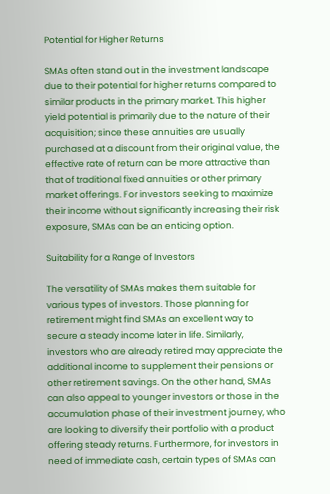Potential for Higher Returns

SMAs often stand out in the investment landscape due to their potential for higher returns compared to similar products in the primary market. This higher yield potential is primarily due to the nature of their acquisition; since these annuities are usually purchased at a discount from their original value, the effective rate of return can be more attractive than that of traditional fixed annuities or other primary market offerings. For investors seeking to maximize their income without significantly increasing their risk exposure, SMAs can be an enticing option.

Suitability for a Range of Investors

The versatility of SMAs makes them suitable for various types of investors. Those planning for retirement might find SMAs an excellent way to secure a steady income later in life. Similarly, investors who are already retired may appreciate the additional income to supplement their pensions or other retirement savings. On the other hand, SMAs can also appeal to younger investors or those in the accumulation phase of their investment journey, who are looking to diversify their portfolio with a product offering steady returns. Furthermore, for investors in need of immediate cash, certain types of SMAs can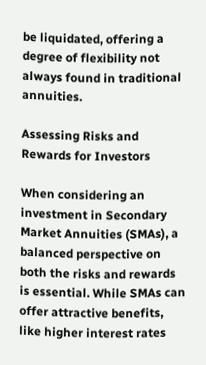be liquidated, offering a degree of flexibility not always found in traditional annuities.

Assessing Risks and Rewards for Investors

When considering an investment in Secondary Market Annuities (SMAs), a balanced perspective on both the risks and rewards is essential. While SMAs can offer attractive benefits, like higher interest rates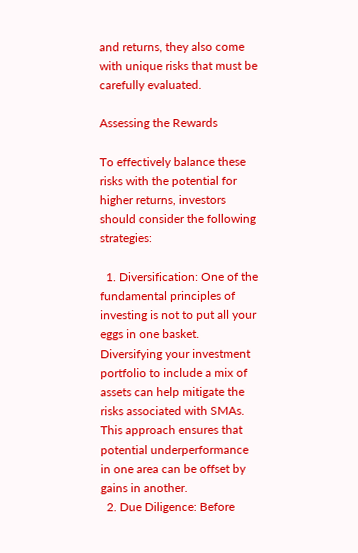and returns, they also come with unique risks that must be carefully evaluated.

Assessing the Rewards

To effectively balance these risks with the potential for higher returns, investors should consider the following strategies:

  1. Diversification: One of the fundamental principles of investing is not to put all your eggs in one basket. Diversifying your investment portfolio to include a mix of assets can help mitigate the risks associated with SMAs. This approach ensures that potential underperformance in one area can be offset by gains in another.
  2. Due Diligence: Before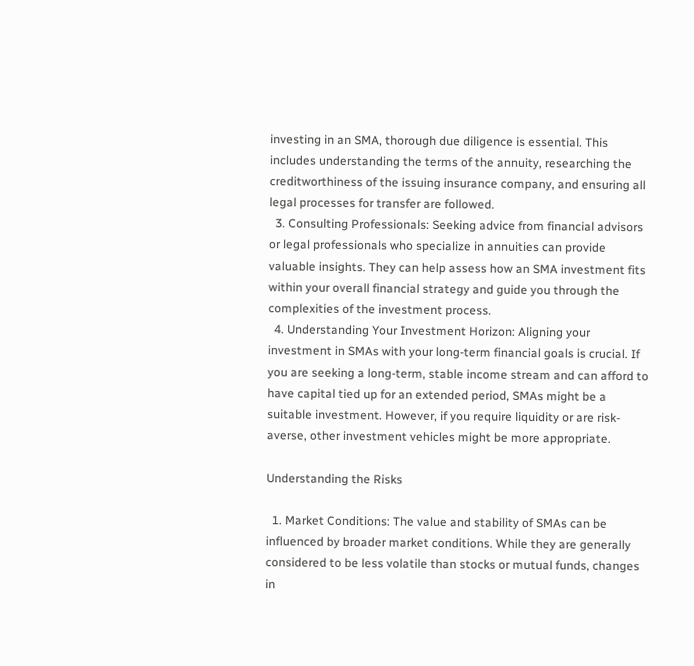investing in an SMA, thorough due diligence is essential. This includes understanding the terms of the annuity, researching the creditworthiness of the issuing insurance company, and ensuring all legal processes for transfer are followed.
  3. Consulting Professionals: Seeking advice from financial advisors or legal professionals who specialize in annuities can provide valuable insights. They can help assess how an SMA investment fits within your overall financial strategy and guide you through the complexities of the investment process.
  4. Understanding Your Investment Horizon: Aligning your investment in SMAs with your long-term financial goals is crucial. If you are seeking a long-term, stable income stream and can afford to have capital tied up for an extended period, SMAs might be a suitable investment. However, if you require liquidity or are risk-averse, other investment vehicles might be more appropriate.

Understanding the Risks

  1. Market Conditions: The value and stability of SMAs can be influenced by broader market conditions. While they are generally considered to be less volatile than stocks or mutual funds, changes in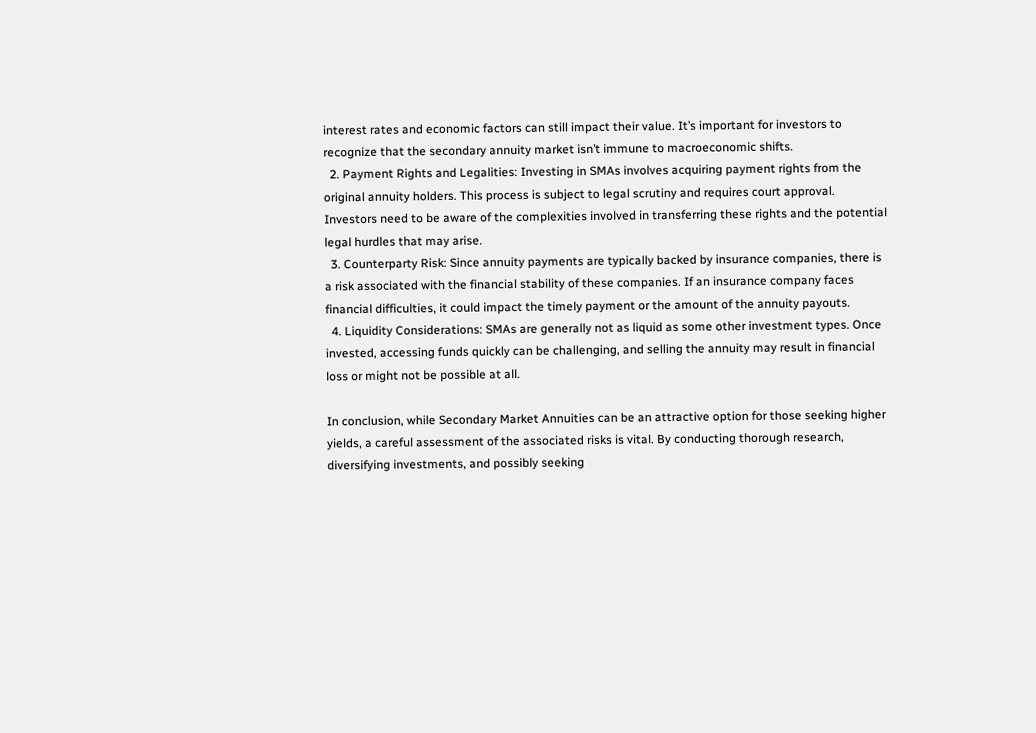interest rates and economic factors can still impact their value. It’s important for investors to recognize that the secondary annuity market isn’t immune to macroeconomic shifts.
  2. Payment Rights and Legalities: Investing in SMAs involves acquiring payment rights from the original annuity holders. This process is subject to legal scrutiny and requires court approval. Investors need to be aware of the complexities involved in transferring these rights and the potential legal hurdles that may arise.
  3. Counterparty Risk: Since annuity payments are typically backed by insurance companies, there is a risk associated with the financial stability of these companies. If an insurance company faces financial difficulties, it could impact the timely payment or the amount of the annuity payouts.
  4. Liquidity Considerations: SMAs are generally not as liquid as some other investment types. Once invested, accessing funds quickly can be challenging, and selling the annuity may result in financial loss or might not be possible at all.

In conclusion, while Secondary Market Annuities can be an attractive option for those seeking higher yields, a careful assessment of the associated risks is vital. By conducting thorough research, diversifying investments, and possibly seeking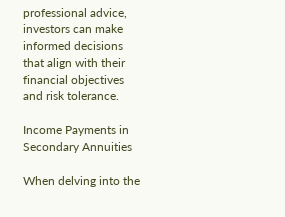professional advice, investors can make informed decisions that align with their financial objectives and risk tolerance.

Income Payments in Secondary Annuities

When delving into the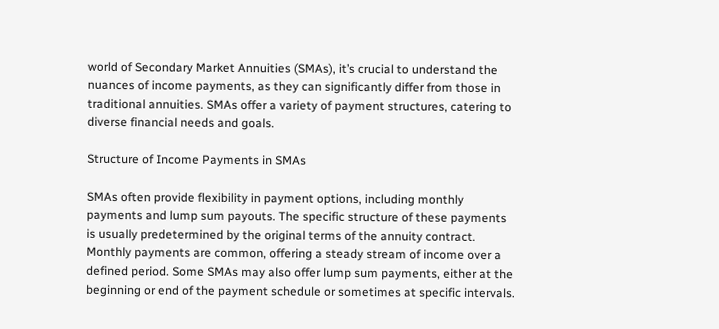world of Secondary Market Annuities (SMAs), it’s crucial to understand the nuances of income payments, as they can significantly differ from those in traditional annuities. SMAs offer a variety of payment structures, catering to diverse financial needs and goals.

Structure of Income Payments in SMAs

SMAs often provide flexibility in payment options, including monthly payments and lump sum payouts. The specific structure of these payments is usually predetermined by the original terms of the annuity contract. Monthly payments are common, offering a steady stream of income over a defined period. Some SMAs may also offer lump sum payments, either at the beginning or end of the payment schedule or sometimes at specific intervals.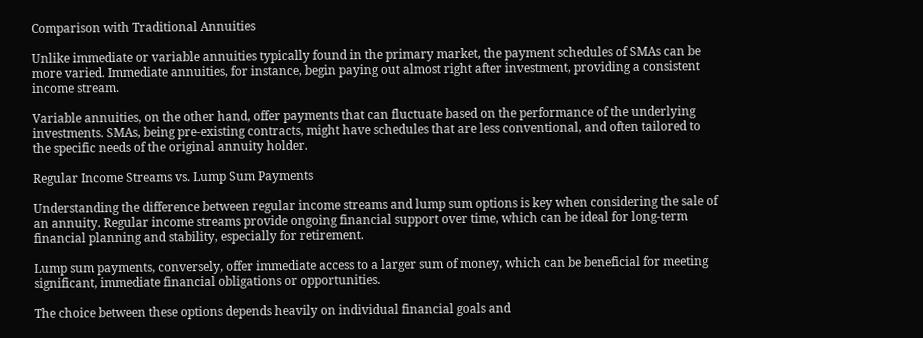Comparison with Traditional Annuities

Unlike immediate or variable annuities typically found in the primary market, the payment schedules of SMAs can be more varied. Immediate annuities, for instance, begin paying out almost right after investment, providing a consistent income stream.

Variable annuities, on the other hand, offer payments that can fluctuate based on the performance of the underlying investments. SMAs, being pre-existing contracts, might have schedules that are less conventional, and often tailored to the specific needs of the original annuity holder.

Regular Income Streams vs. Lump Sum Payments

Understanding the difference between regular income streams and lump sum options is key when considering the sale of an annuity. Regular income streams provide ongoing financial support over time, which can be ideal for long-term financial planning and stability, especially for retirement.

Lump sum payments, conversely, offer immediate access to a larger sum of money, which can be beneficial for meeting significant, immediate financial obligations or opportunities.

The choice between these options depends heavily on individual financial goals and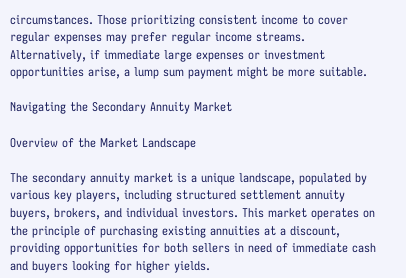circumstances. Those prioritizing consistent income to cover regular expenses may prefer regular income streams. Alternatively, if immediate large expenses or investment opportunities arise, a lump sum payment might be more suitable.

Navigating the Secondary Annuity Market

Overview of the Market Landscape

The secondary annuity market is a unique landscape, populated by various key players, including structured settlement annuity buyers, brokers, and individual investors. This market operates on the principle of purchasing existing annuities at a discount, providing opportunities for both sellers in need of immediate cash and buyers looking for higher yields.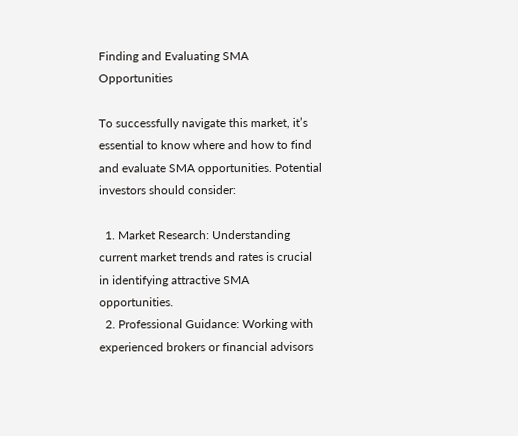Finding and Evaluating SMA Opportunities

To successfully navigate this market, it’s essential to know where and how to find and evaluate SMA opportunities. Potential investors should consider:

  1. Market Research: Understanding current market trends and rates is crucial in identifying attractive SMA opportunities.
  2. Professional Guidance: Working with experienced brokers or financial advisors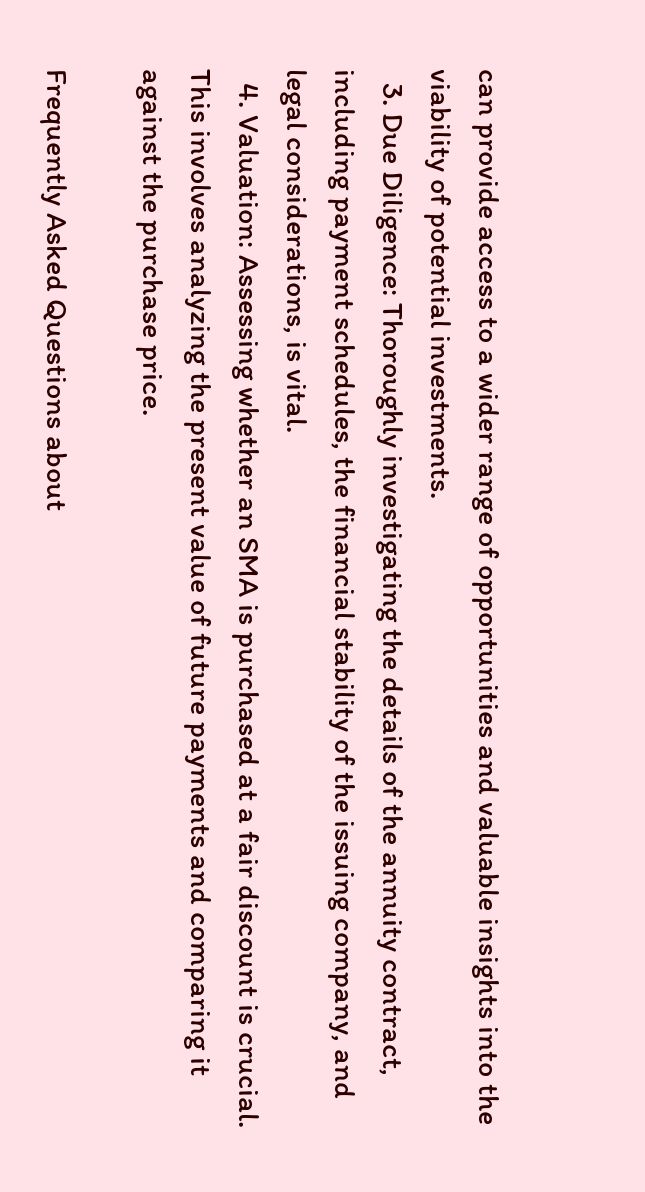can provide access to a wider range of opportunities and valuable insights into the viability of potential investments.
  3. Due Diligence: Thoroughly investigating the details of the annuity contract, including payment schedules, the financial stability of the issuing company, and legal considerations, is vital.
  4. Valuation: Assessing whether an SMA is purchased at a fair discount is crucial. This involves analyzing the present value of future payments and comparing it against the purchase price.

Frequently Asked Questions about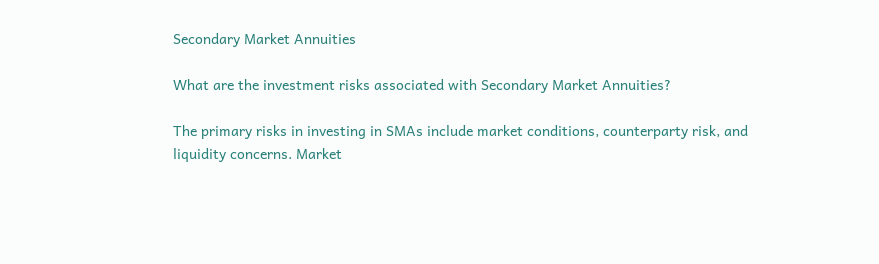Secondary Market Annuities

What are the investment risks associated with Secondary Market Annuities?

The primary risks in investing in SMAs include market conditions, counterparty risk, and liquidity concerns. Market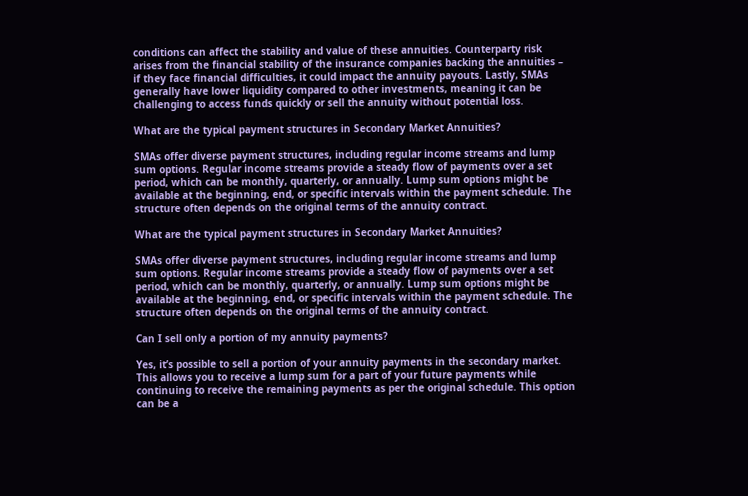conditions can affect the stability and value of these annuities. Counterparty risk arises from the financial stability of the insurance companies backing the annuities – if they face financial difficulties, it could impact the annuity payouts. Lastly, SMAs generally have lower liquidity compared to other investments, meaning it can be challenging to access funds quickly or sell the annuity without potential loss.

What are the typical payment structures in Secondary Market Annuities?

SMAs offer diverse payment structures, including regular income streams and lump sum options. Regular income streams provide a steady flow of payments over a set period, which can be monthly, quarterly, or annually. Lump sum options might be available at the beginning, end, or specific intervals within the payment schedule. The structure often depends on the original terms of the annuity contract.

What are the typical payment structures in Secondary Market Annuities?

SMAs offer diverse payment structures, including regular income streams and lump sum options. Regular income streams provide a steady flow of payments over a set period, which can be monthly, quarterly, or annually. Lump sum options might be available at the beginning, end, or specific intervals within the payment schedule. The structure often depends on the original terms of the annuity contract.

Can I sell only a portion of my annuity payments?

Yes, it’s possible to sell a portion of your annuity payments in the secondary market. This allows you to receive a lump sum for a part of your future payments while continuing to receive the remaining payments as per the original schedule. This option can be a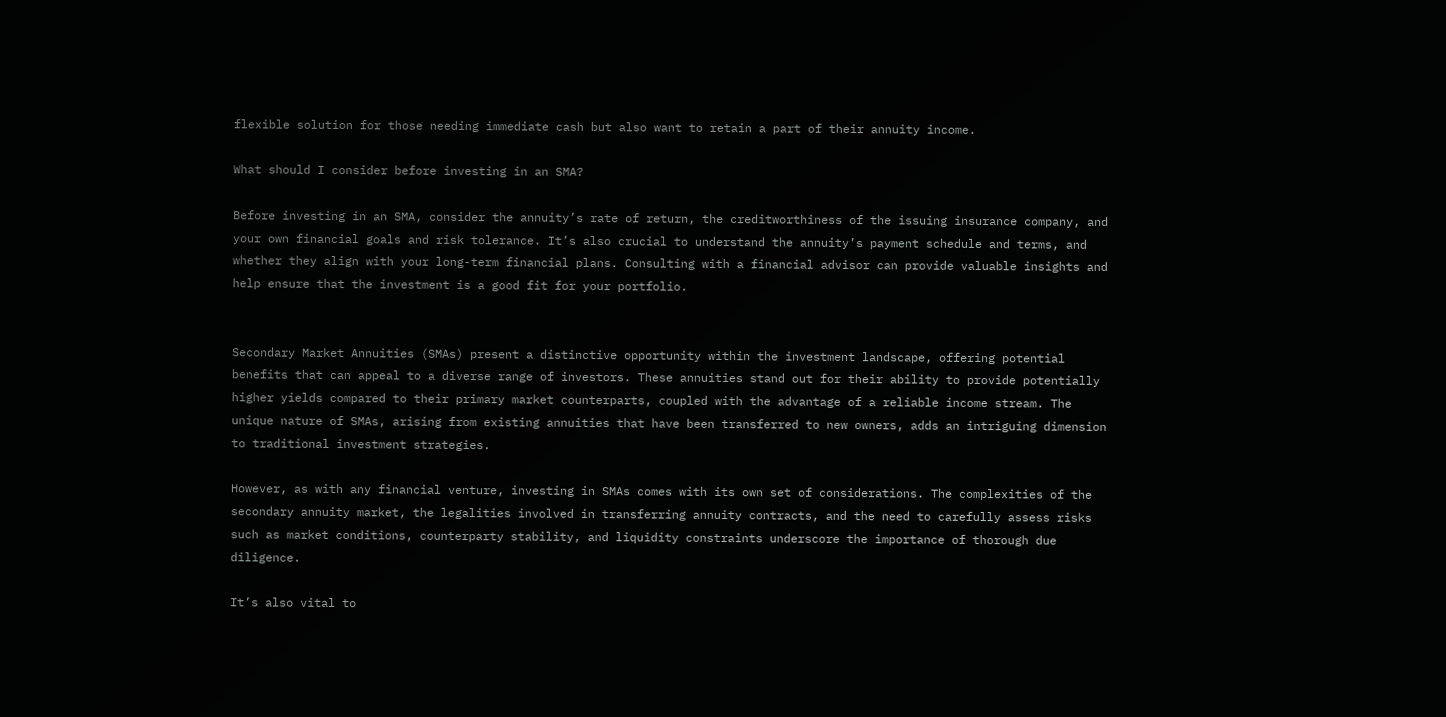flexible solution for those needing immediate cash but also want to retain a part of their annuity income.

What should I consider before investing in an SMA?

Before investing in an SMA, consider the annuity’s rate of return, the creditworthiness of the issuing insurance company, and your own financial goals and risk tolerance. It’s also crucial to understand the annuity’s payment schedule and terms, and whether they align with your long-term financial plans. Consulting with a financial advisor can provide valuable insights and help ensure that the investment is a good fit for your portfolio.


Secondary Market Annuities (SMAs) present a distinctive opportunity within the investment landscape, offering potential benefits that can appeal to a diverse range of investors. These annuities stand out for their ability to provide potentially higher yields compared to their primary market counterparts, coupled with the advantage of a reliable income stream. The unique nature of SMAs, arising from existing annuities that have been transferred to new owners, adds an intriguing dimension to traditional investment strategies.

However, as with any financial venture, investing in SMAs comes with its own set of considerations. The complexities of the secondary annuity market, the legalities involved in transferring annuity contracts, and the need to carefully assess risks such as market conditions, counterparty stability, and liquidity constraints underscore the importance of thorough due diligence.

It’s also vital to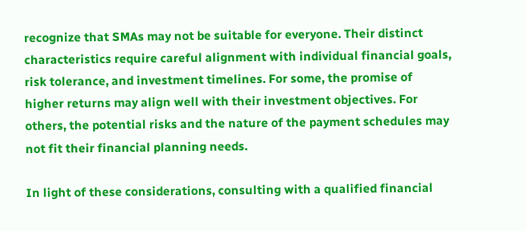recognize that SMAs may not be suitable for everyone. Their distinct characteristics require careful alignment with individual financial goals, risk tolerance, and investment timelines. For some, the promise of higher returns may align well with their investment objectives. For others, the potential risks and the nature of the payment schedules may not fit their financial planning needs.

In light of these considerations, consulting with a qualified financial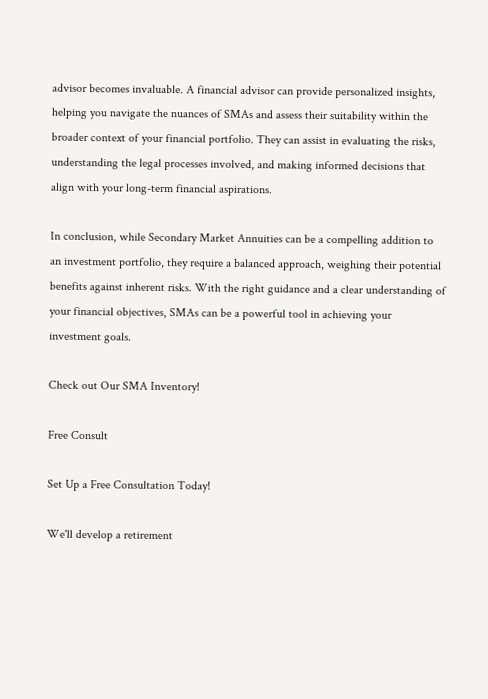advisor becomes invaluable. A financial advisor can provide personalized insights, helping you navigate the nuances of SMAs and assess their suitability within the broader context of your financial portfolio. They can assist in evaluating the risks, understanding the legal processes involved, and making informed decisions that align with your long-term financial aspirations.

In conclusion, while Secondary Market Annuities can be a compelling addition to an investment portfolio, they require a balanced approach, weighing their potential benefits against inherent risks. With the right guidance and a clear understanding of your financial objectives, SMAs can be a powerful tool in achieving your investment goals.

Check out Our SMA Inventory!

Free Consult

Set Up a Free Consultation Today!

We'll develop a retirement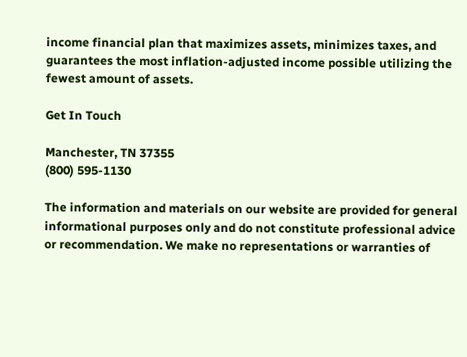income financial plan that maximizes assets, minimizes taxes, and guarantees the most inflation-adjusted income possible utilizing the fewest amount of assets.

Get In Touch

Manchester, TN 37355
(800) 595-1130

The information and materials on our website are provided for general informational purposes only and do not constitute professional advice or recommendation. We make no representations or warranties of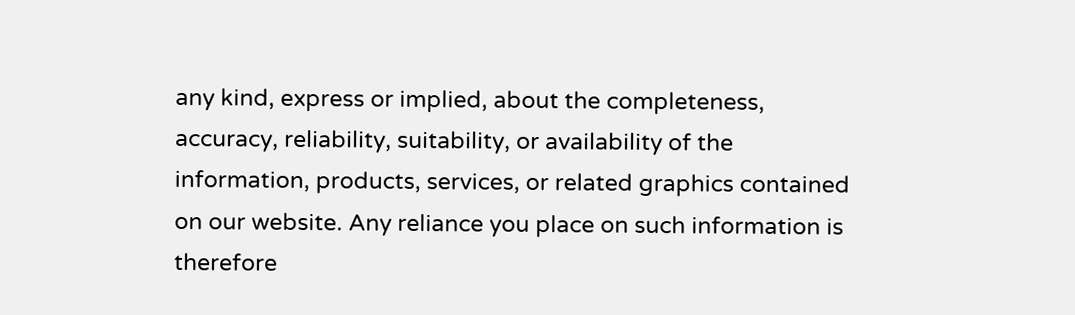any kind, express or implied, about the completeness, accuracy, reliability, suitability, or availability of the information, products, services, or related graphics contained on our website. Any reliance you place on such information is therefore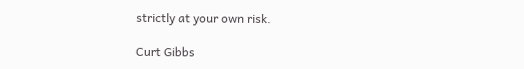strictly at your own risk.

Curt Gibbs